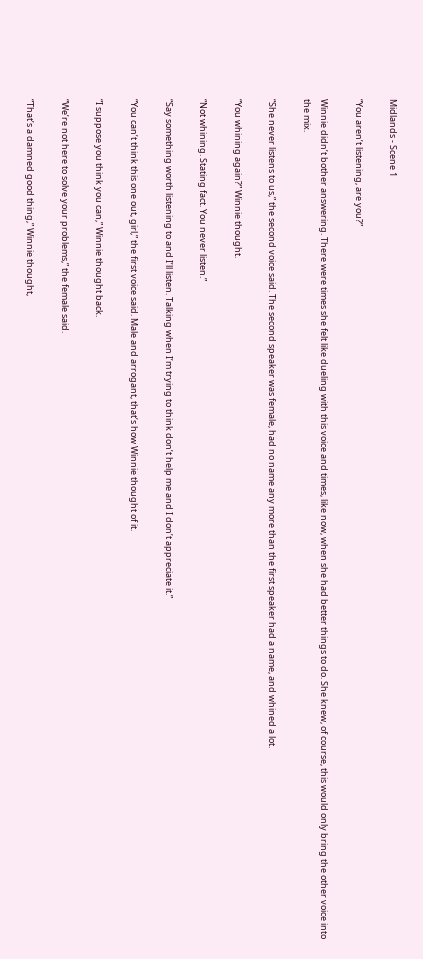Midlands - Scene 1

“You aren’t listening, are you?”

Winnie didn’t bother answering. There were times she felt like dueling with this voice and times, like now, when she had better things to do. She knew, of course, this would only bring the other voice into the mix.

“She never listens to us,” the second voice said. The second speaker was female, had no name any more than the first speaker had a name, and whined a lot.

“You whining again?” Winnie thought.

“Not whining. Stating fact. You never listen.”

“Say something worth listening to and I’ll listen. Talking when I’m trying to think don’t help me and I don’t appreciate it.”

“You can’t think this one out, girl,” the first voice said. Male and arrogant, that’s how Winnie thought of it.

“I suppose you think you can,” Winnie thought back.

“We’re not here to solve your problems,” the female said.

“That’s a damned good thing,” Winnie thought,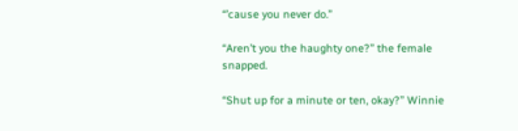“’cause you never do.”

“Aren’t you the haughty one?” the female snapped.

“Shut up for a minute or ten, okay?” Winnie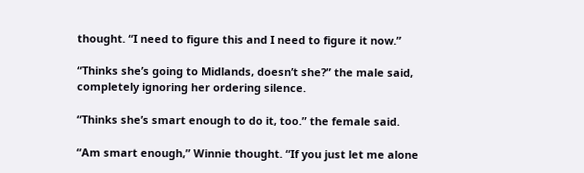thought. “I need to figure this and I need to figure it now.”

“Thinks she’s going to Midlands, doesn’t she?” the male said, completely ignoring her ordering silence.

“Thinks she’s smart enough to do it, too.” the female said.

“Am smart enough,” Winnie thought. “If you just let me alone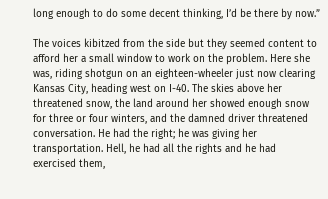long enough to do some decent thinking, I’d be there by now.”

The voices kibitzed from the side but they seemed content to afford her a small window to work on the problem. Here she was, riding shotgun on an eighteen-wheeler just now clearing Kansas City, heading west on I-40. The skies above her threatened snow, the land around her showed enough snow for three or four winters, and the damned driver threatened conversation. He had the right; he was giving her transportation. Hell, he had all the rights and he had exercised them,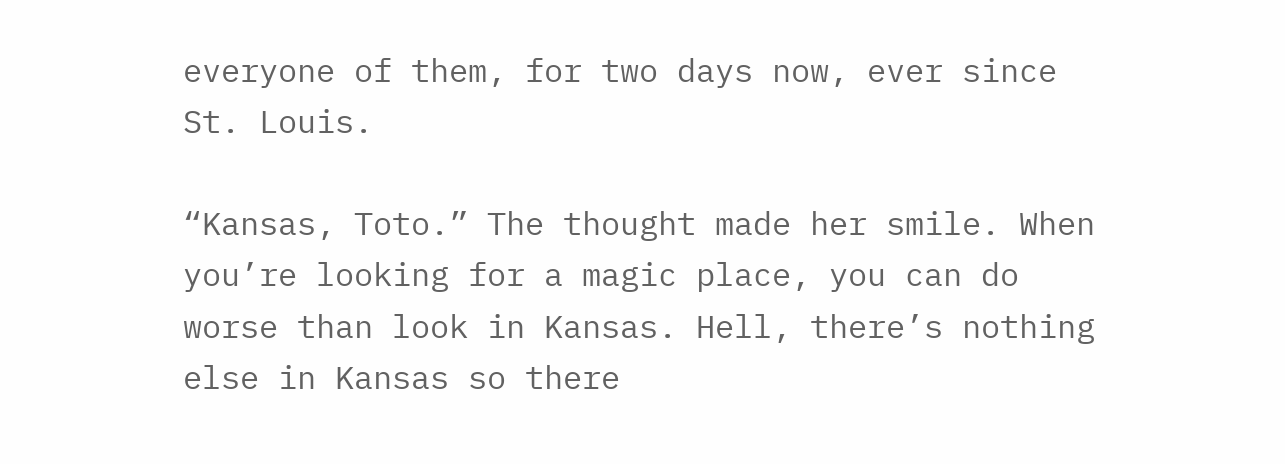everyone of them, for two days now, ever since St. Louis.

“Kansas, Toto.” The thought made her smile. When you’re looking for a magic place, you can do worse than look in Kansas. Hell, there’s nothing else in Kansas so there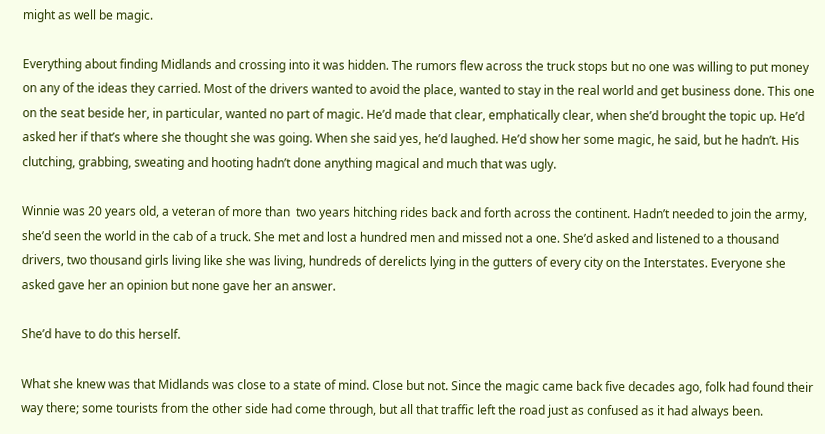might as well be magic.

Everything about finding Midlands and crossing into it was hidden. The rumors flew across the truck stops but no one was willing to put money on any of the ideas they carried. Most of the drivers wanted to avoid the place, wanted to stay in the real world and get business done. This one on the seat beside her, in particular, wanted no part of magic. He’d made that clear, emphatically clear, when she’d brought the topic up. He’d asked her if that’s where she thought she was going. When she said yes, he’d laughed. He’d show her some magic, he said, but he hadn’t. His clutching, grabbing, sweating and hooting hadn’t done anything magical and much that was ugly.

Winnie was 20 years old, a veteran of more than  two years hitching rides back and forth across the continent. Hadn’t needed to join the army, she’d seen the world in the cab of a truck. She met and lost a hundred men and missed not a one. She’d asked and listened to a thousand drivers, two thousand girls living like she was living, hundreds of derelicts lying in the gutters of every city on the Interstates. Everyone she asked gave her an opinion but none gave her an answer.

She’d have to do this herself.

What she knew was that Midlands was close to a state of mind. Close but not. Since the magic came back five decades ago, folk had found their way there; some tourists from the other side had come through, but all that traffic left the road just as confused as it had always been.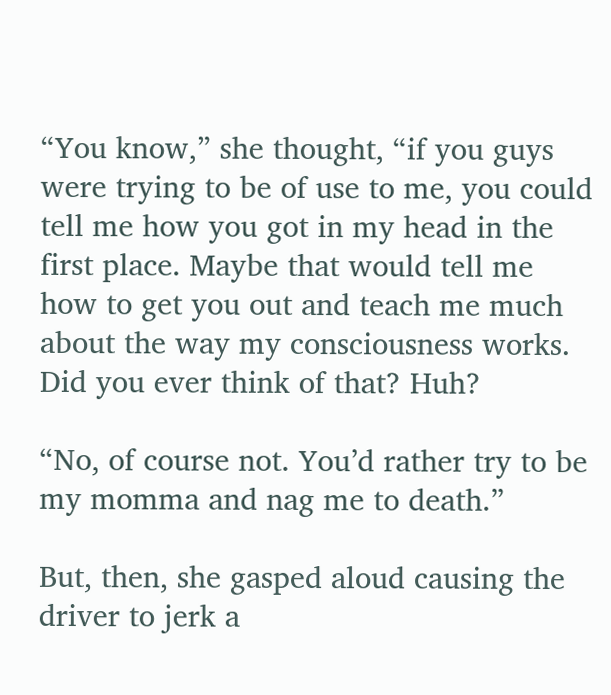“You know,” she thought, “if you guys were trying to be of use to me, you could tell me how you got in my head in the first place. Maybe that would tell me how to get you out and teach me much about the way my consciousness works. Did you ever think of that? Huh?

“No, of course not. You’d rather try to be my momma and nag me to death.”

But, then, she gasped aloud causing the driver to jerk a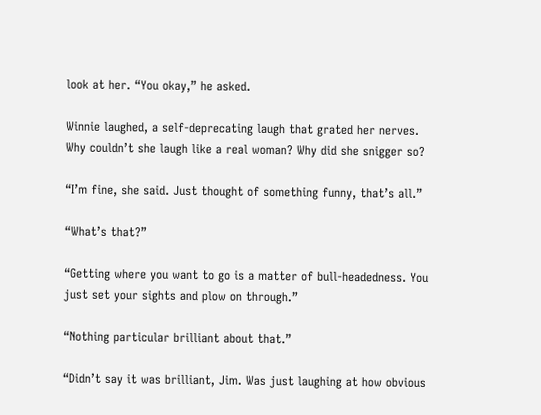look at her. “You okay,” he asked.

Winnie laughed, a self-deprecating laugh that grated her nerves. Why couldn’t she laugh like a real woman? Why did she snigger so?

“I’m fine, she said. Just thought of something funny, that’s all.”

“What’s that?”

“Getting where you want to go is a matter of bull-headedness. You just set your sights and plow on through.”

“Nothing particular brilliant about that.”

“Didn’t say it was brilliant, Jim. Was just laughing at how obvious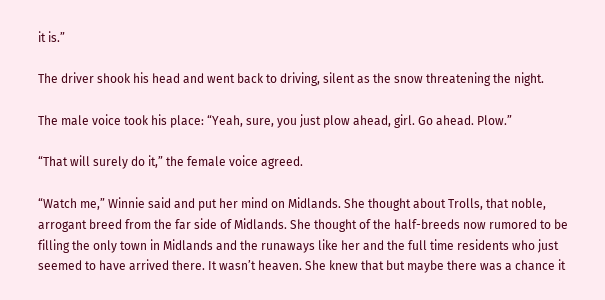it is.”

The driver shook his head and went back to driving, silent as the snow threatening the night.

The male voice took his place: “Yeah, sure, you just plow ahead, girl. Go ahead. Plow.”

“That will surely do it,” the female voice agreed.

“Watch me,” Winnie said and put her mind on Midlands. She thought about Trolls, that noble, arrogant breed from the far side of Midlands. She thought of the half-breeds now rumored to be filling the only town in Midlands and the runaways like her and the full time residents who just seemed to have arrived there. It wasn’t heaven. She knew that but maybe there was a chance it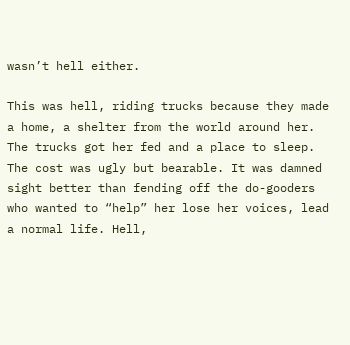wasn’t hell either.

This was hell, riding trucks because they made a home, a shelter from the world around her. The trucks got her fed and a place to sleep. The cost was ugly but bearable. It was damned sight better than fending off the do-gooders who wanted to “help” her lose her voices, lead a normal life. Hell,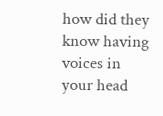how did they know having voices in your head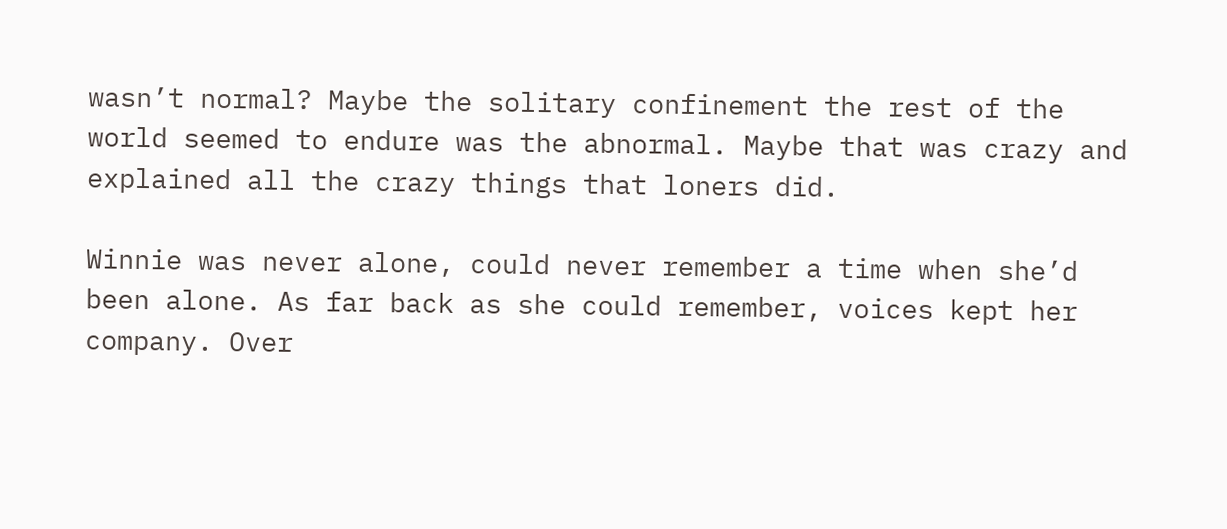wasn’t normal? Maybe the solitary confinement the rest of the world seemed to endure was the abnormal. Maybe that was crazy and explained all the crazy things that loners did.

Winnie was never alone, could never remember a time when she’d been alone. As far back as she could remember, voices kept her company. Over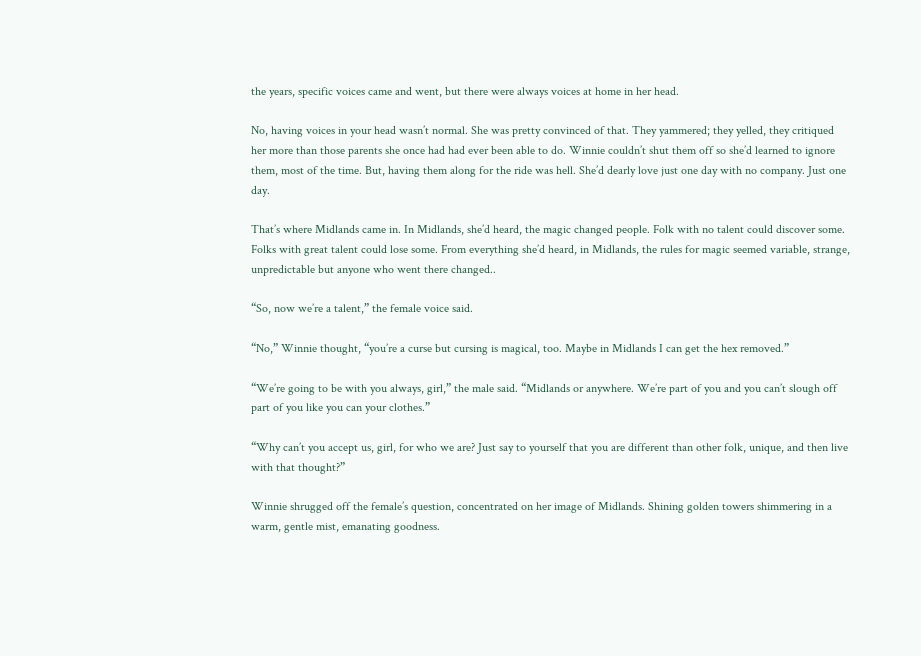the years, specific voices came and went, but there were always voices at home in her head.

No, having voices in your head wasn’t normal. She was pretty convinced of that. They yammered; they yelled, they critiqued her more than those parents she once had had ever been able to do. Winnie couldn’t shut them off so she’d learned to ignore them, most of the time. But, having them along for the ride was hell. She’d dearly love just one day with no company. Just one day.

That’s where Midlands came in. In Midlands, she’d heard, the magic changed people. Folk with no talent could discover some. Folks with great talent could lose some. From everything she’d heard, in Midlands, the rules for magic seemed variable, strange, unpredictable but anyone who went there changed..

“So, now we’re a talent,” the female voice said.

“No,” Winnie thought, “you’re a curse but cursing is magical, too. Maybe in Midlands I can get the hex removed.”

“We’re going to be with you always, girl,” the male said. “Midlands or anywhere. We’re part of you and you can’t slough off part of you like you can your clothes.”

“Why can’t you accept us, girl, for who we are? Just say to yourself that you are different than other folk, unique, and then live with that thought?”

Winnie shrugged off the female’s question, concentrated on her image of Midlands. Shining golden towers shimmering in a warm, gentle mist, emanating goodness.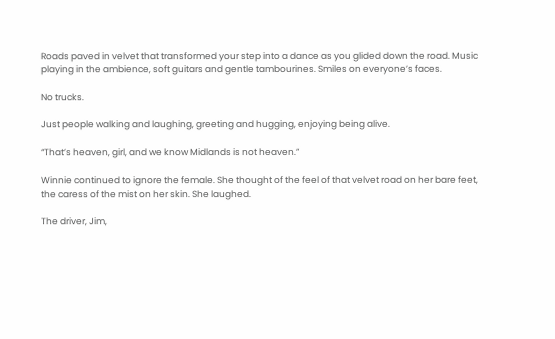Roads paved in velvet that transformed your step into a dance as you glided down the road. Music playing in the ambience, soft guitars and gentle tambourines. Smiles on everyone’s faces.

No trucks.

Just people walking and laughing, greeting and hugging, enjoying being alive.

“That’s heaven, girl, and we know Midlands is not heaven.”

Winnie continued to ignore the female. She thought of the feel of that velvet road on her bare feet, the caress of the mist on her skin. She laughed.

The driver, Jim,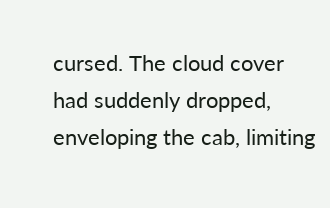cursed. The cloud cover had suddenly dropped, enveloping the cab, limiting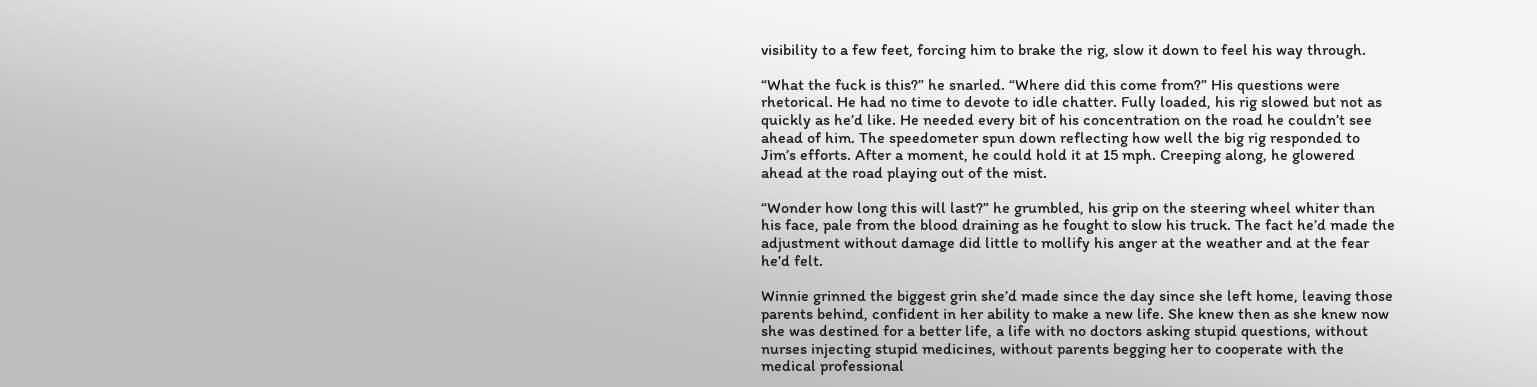visibility to a few feet, forcing him to brake the rig, slow it down to feel his way through.

“What the fuck is this?” he snarled. “Where did this come from?” His questions were rhetorical. He had no time to devote to idle chatter. Fully loaded, his rig slowed but not as quickly as he’d like. He needed every bit of his concentration on the road he couldn’t see ahead of him. The speedometer spun down reflecting how well the big rig responded to Jim’s efforts. After a moment, he could hold it at 15 mph. Creeping along, he glowered ahead at the road playing out of the mist.

“Wonder how long this will last?” he grumbled, his grip on the steering wheel whiter than his face, pale from the blood draining as he fought to slow his truck. The fact he’d made the adjustment without damage did little to mollify his anger at the weather and at the fear he’d felt.

Winnie grinned the biggest grin she’d made since the day since she left home, leaving those parents behind, confident in her ability to make a new life. She knew then as she knew now she was destined for a better life, a life with no doctors asking stupid questions, without nurses injecting stupid medicines, without parents begging her to cooperate with the medical professional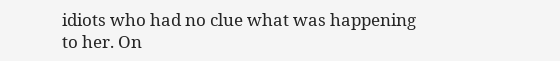idiots who had no clue what was happening to her. On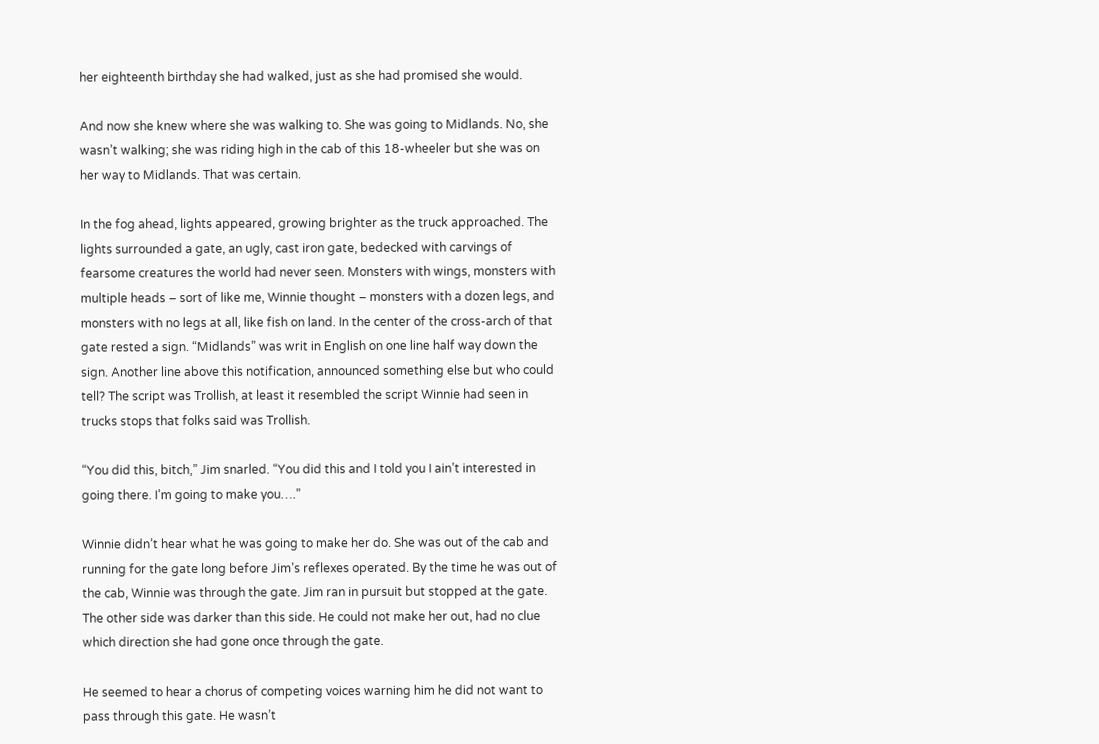her eighteenth birthday she had walked, just as she had promised she would.

And now she knew where she was walking to. She was going to Midlands. No, she wasn’t walking; she was riding high in the cab of this 18-wheeler but she was on her way to Midlands. That was certain.

In the fog ahead, lights appeared, growing brighter as the truck approached. The lights surrounded a gate, an ugly, cast iron gate, bedecked with carvings of fearsome creatures the world had never seen. Monsters with wings, monsters with multiple heads – sort of like me, Winnie thought – monsters with a dozen legs, and monsters with no legs at all, like fish on land. In the center of the cross-arch of that gate rested a sign. “Midlands” was writ in English on one line half way down the sign. Another line above this notification, announced something else but who could tell? The script was Trollish, at least it resembled the script Winnie had seen in trucks stops that folks said was Trollish.

“You did this, bitch,” Jim snarled. “You did this and I told you I ain’t interested in going there. I’m going to make you….”

Winnie didn’t hear what he was going to make her do. She was out of the cab and running for the gate long before Jim’s reflexes operated. By the time he was out of the cab, Winnie was through the gate. Jim ran in pursuit but stopped at the gate.  The other side was darker than this side. He could not make her out, had no clue which direction she had gone once through the gate.

He seemed to hear a chorus of competing voices warning him he did not want to pass through this gate. He wasn’t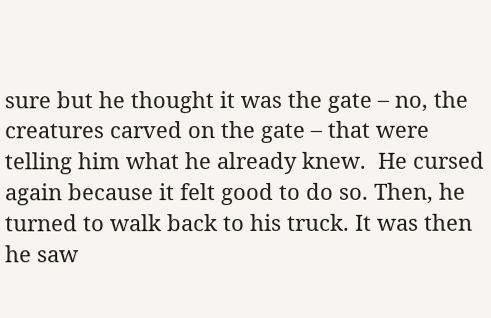sure but he thought it was the gate – no, the creatures carved on the gate – that were telling him what he already knew.  He cursed again because it felt good to do so. Then, he turned to walk back to his truck. It was then he saw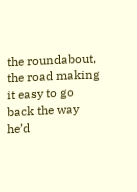the roundabout, the road making it easy to go back the way he’d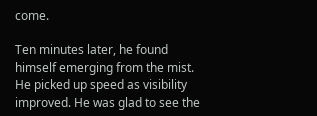come.

Ten minutes later, he found himself emerging from the mist. He picked up speed as visibility improved. He was glad to see the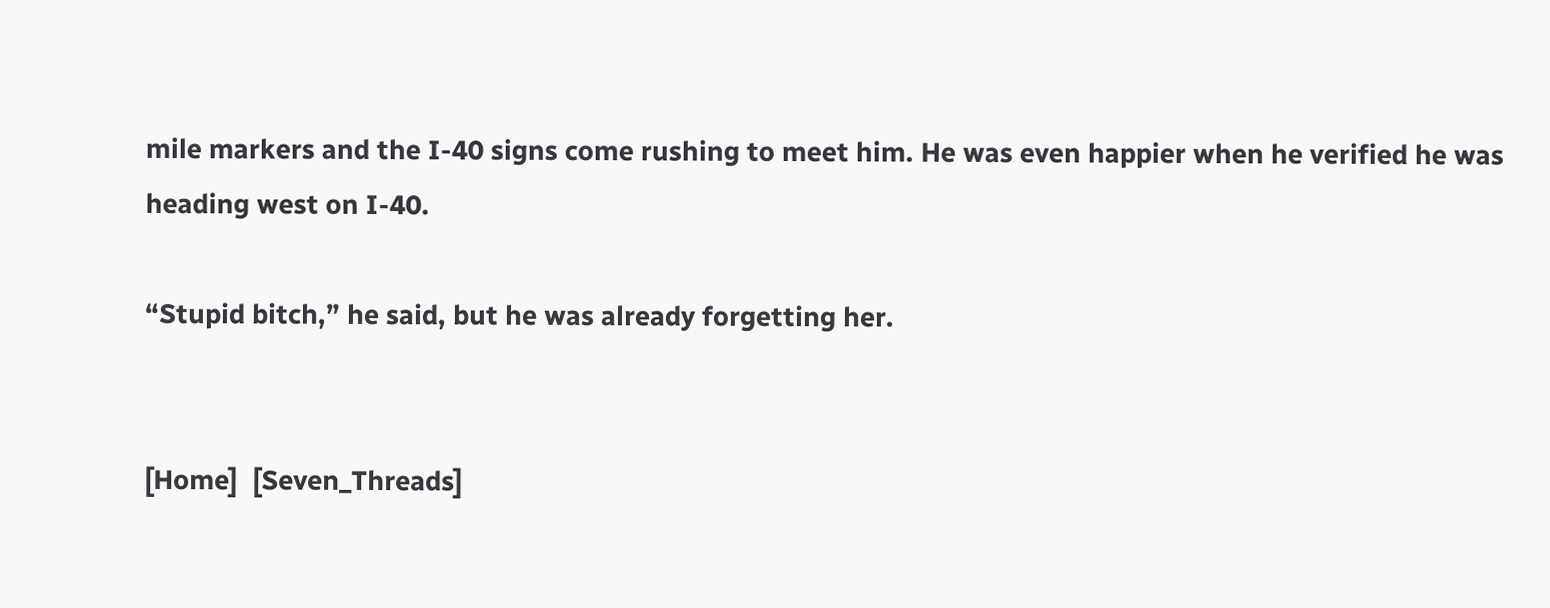mile markers and the I-40 signs come rushing to meet him. He was even happier when he verified he was heading west on I-40.

“Stupid bitch,” he said, but he was already forgetting her.


[Home]  [Seven_Threads]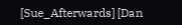[Sue_Afterwards] [Dan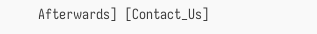Afterwards]  [Contact_Us]